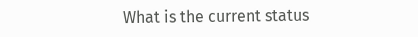What is the current status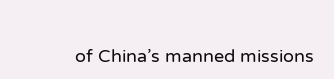of China’s manned missions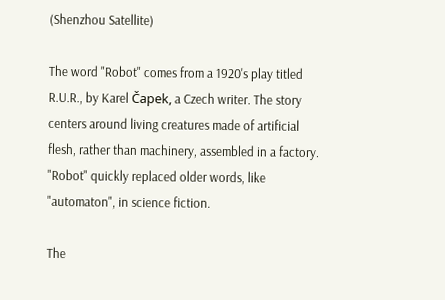(Shenzhou Satellite)

The word "Robot" comes from a 1920's play titled R.U.R., by Karel Čapek, a Czech writer. The story centers around living creatures made of artificial flesh, rather than machinery, assembled in a factory. "Robot" quickly replaced older words, like "automaton", in science fiction.

The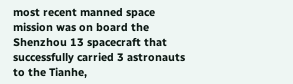most recent manned space mission was on board the Shenzhou 13 spacecraft that successfully carried 3 astronauts to the Tianhe,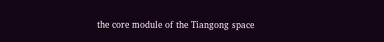the core module of the Tiangong space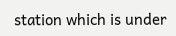station which is under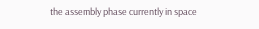the assembly phase currently in space